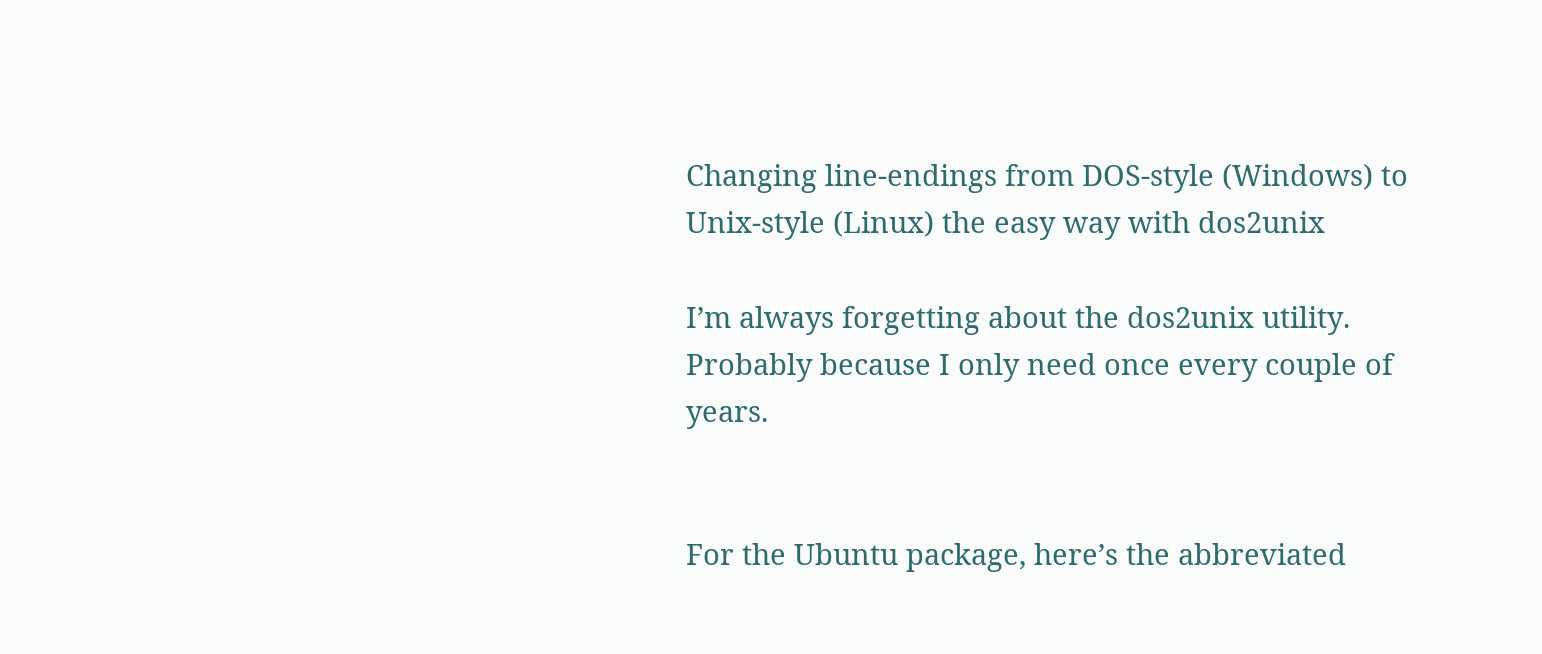Changing line-endings from DOS-style (Windows) to Unix-style (Linux) the easy way with dos2unix

I’m always forgetting about the dos2unix utility.
Probably because I only need once every couple of years.


For the Ubuntu package, here’s the abbreviated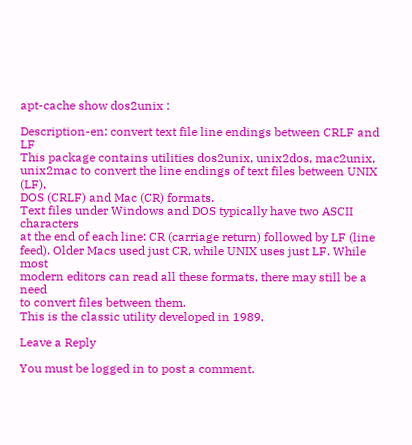apt-cache show dos2unix :

Description-en: convert text file line endings between CRLF and LF
This package contains utilities dos2unix, unix2dos, mac2unix,
unix2mac to convert the line endings of text files between UNIX (LF),
DOS (CRLF) and Mac (CR) formats.
Text files under Windows and DOS typically have two ASCII characters
at the end of each line: CR (carriage return) followed by LF (line
feed). Older Macs used just CR, while UNIX uses just LF. While most
modern editors can read all these formats, there may still be a need
to convert files between them.
This is the classic utility developed in 1989.

Leave a Reply

You must be logged in to post a comment.